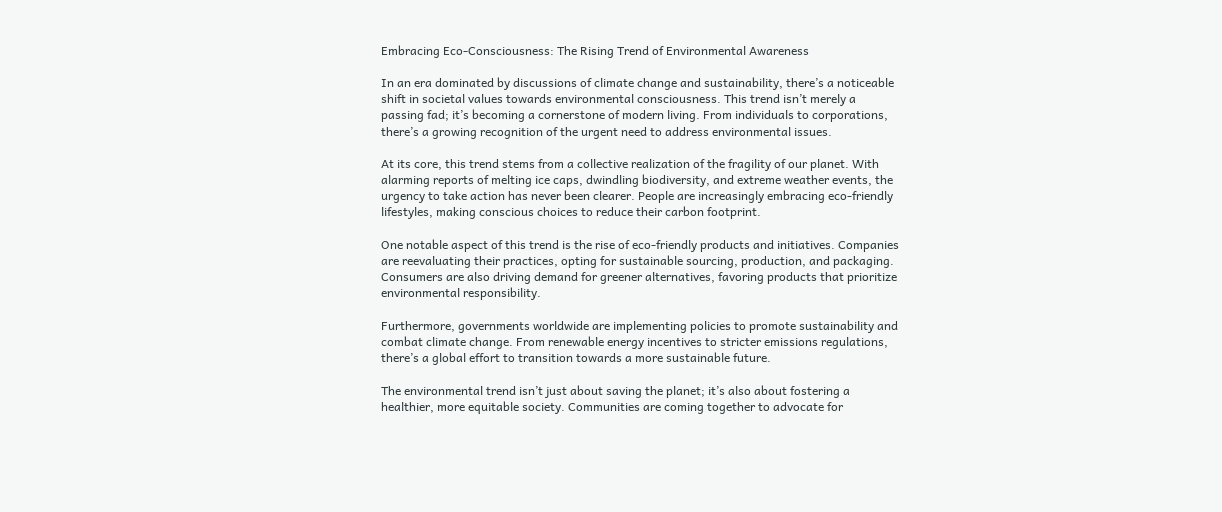Embracing Eco-Consciousness: The Rising Trend of Environmental Awareness

In an era dominated by discussions of climate change and sustainability, there’s a noticeable shift in societal values towards environmental consciousness. This trend isn’t merely a passing fad; it’s becoming a cornerstone of modern living. From individuals to corporations, there’s a growing recognition of the urgent need to address environmental issues.

At its core, this trend stems from a collective realization of the fragility of our planet. With alarming reports of melting ice caps, dwindling biodiversity, and extreme weather events, the urgency to take action has never been clearer. People are increasingly embracing eco-friendly lifestyles, making conscious choices to reduce their carbon footprint.

One notable aspect of this trend is the rise of eco-friendly products and initiatives. Companies are reevaluating their practices, opting for sustainable sourcing, production, and packaging. Consumers are also driving demand for greener alternatives, favoring products that prioritize environmental responsibility.

Furthermore, governments worldwide are implementing policies to promote sustainability and combat climate change. From renewable energy incentives to stricter emissions regulations, there’s a global effort to transition towards a more sustainable future.

The environmental trend isn’t just about saving the planet; it’s also about fostering a healthier, more equitable society. Communities are coming together to advocate for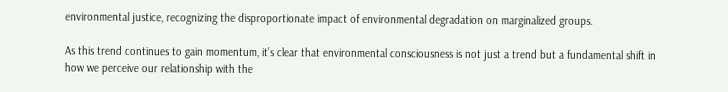environmental justice, recognizing the disproportionate impact of environmental degradation on marginalized groups.

As this trend continues to gain momentum, it’s clear that environmental consciousness is not just a trend but a fundamental shift in how we perceive our relationship with the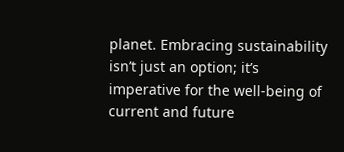planet. Embracing sustainability isn’t just an option; it’s imperative for the well-being of current and future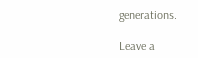generations.

Leave a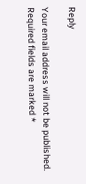Reply

Your email address will not be published. Required fields are marked *